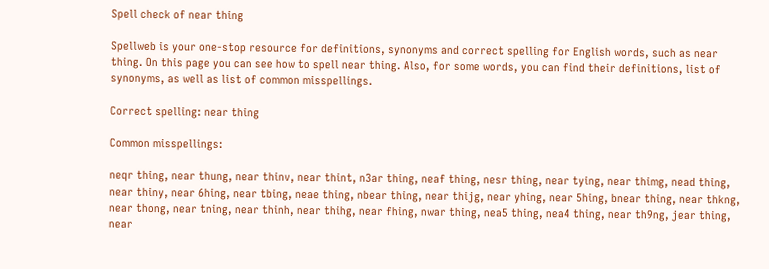Spell check of near thing

Spellweb is your one-stop resource for definitions, synonyms and correct spelling for English words, such as near thing. On this page you can see how to spell near thing. Also, for some words, you can find their definitions, list of synonyms, as well as list of common misspellings.

Correct spelling: near thing

Common misspellings:

neqr thing, near thung, near thinv, near thint, n3ar thing, neaf thing, nesr thing, near tying, near thimg, nead thing, near thiny, near 6hing, near tbing, neae thing, nbear thing, near thijg, near yhing, near 5hing, bnear thing, near thkng, near thong, near tning, near thinh, near thihg, near fhing, nwar thing, nea5 thing, nea4 thing, near th9ng, jear thing, near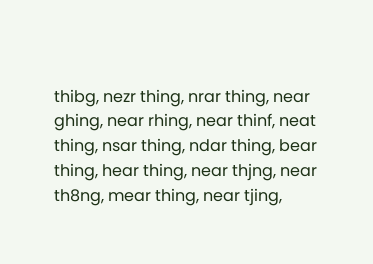thibg, nezr thing, nrar thing, near ghing, near rhing, near thinf, neat thing, nsar thing, ndar thing, bear thing, hear thing, near thjng, near th8ng, mear thing, near tjing,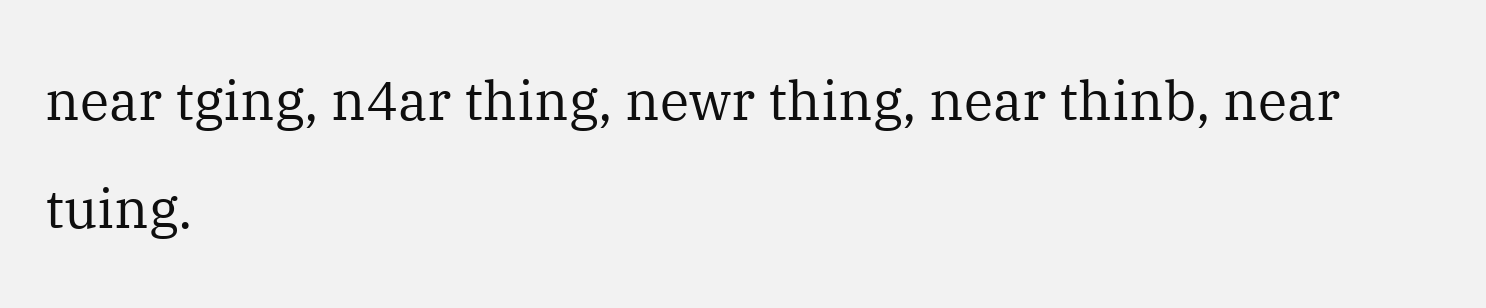near tging, n4ar thing, newr thing, near thinb, near tuing.